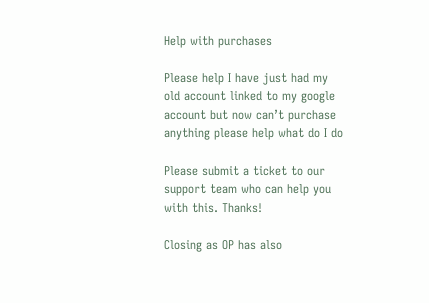Help with purchases

Please help I have just had my old account linked to my google account but now can’t purchase anything please help what do I do

Please submit a ticket to our support team who can help you with this. Thanks!

Closing as OP has also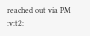reached out via PM :v:t2: